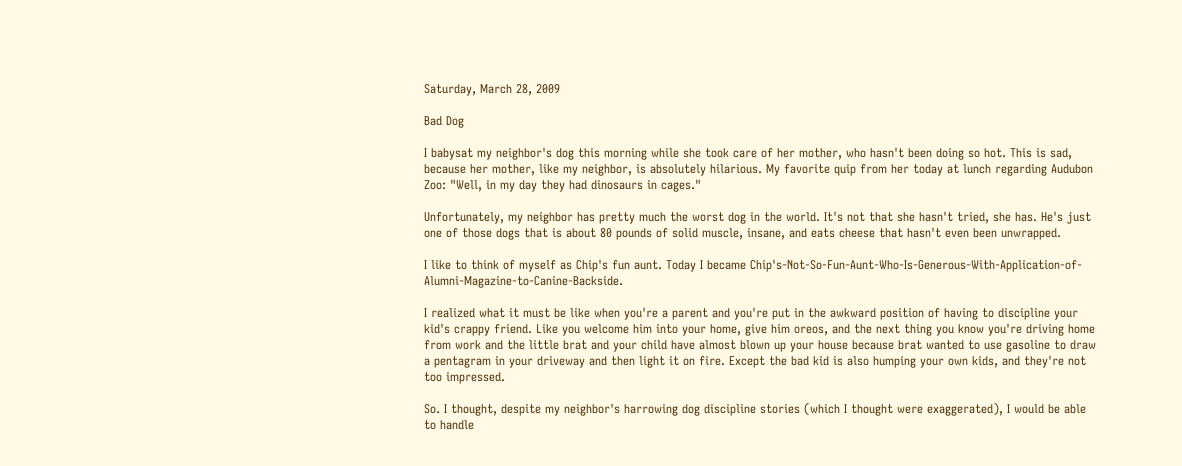Saturday, March 28, 2009

Bad Dog

I babysat my neighbor's dog this morning while she took care of her mother, who hasn't been doing so hot. This is sad, because her mother, like my neighbor, is absolutely hilarious. My favorite quip from her today at lunch regarding Audubon Zoo: "Well, in my day they had dinosaurs in cages."

Unfortunately, my neighbor has pretty much the worst dog in the world. It's not that she hasn't tried, she has. He's just one of those dogs that is about 80 pounds of solid muscle, insane, and eats cheese that hasn't even been unwrapped.

I like to think of myself as Chip's fun aunt. Today I became Chip's-Not-So-Fun-Aunt-Who-Is-Generous-With-Application-of-Alumni-Magazine-to-Canine-Backside.

I realized what it must be like when you're a parent and you're put in the awkward position of having to discipline your kid's crappy friend. Like you welcome him into your home, give him oreos, and the next thing you know you're driving home from work and the little brat and your child have almost blown up your house because brat wanted to use gasoline to draw a pentagram in your driveway and then light it on fire. Except the bad kid is also humping your own kids, and they're not too impressed.

So. I thought, despite my neighbor's harrowing dog discipline stories (which I thought were exaggerated), I would be able to handle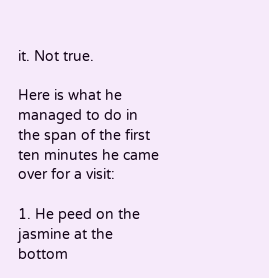it. Not true.

Here is what he managed to do in the span of the first ten minutes he came over for a visit:

1. He peed on the jasmine at the bottom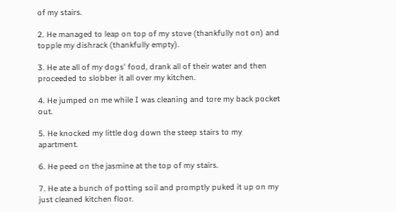of my stairs.

2. He managed to leap on top of my stove (thankfully not on) and topple my dishrack (thankfully empty).

3. He ate all of my dogs' food, drank all of their water and then proceeded to slobber it all over my kitchen.

4. He jumped on me while I was cleaning and tore my back pocket out.

5. He knocked my little dog down the steep stairs to my apartment.

6. He peed on the jasmine at the top of my stairs.

7. He ate a bunch of potting soil and promptly puked it up on my just cleaned kitchen floor.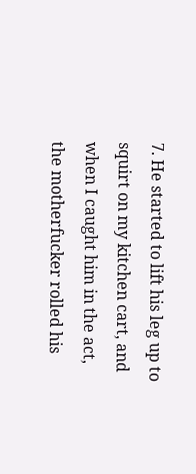7. He started to lift his leg up to squirt on my kitchen cart, and when I caught him in the act, the motherfucker rolled his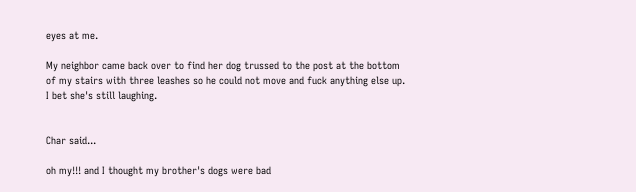eyes at me.

My neighbor came back over to find her dog trussed to the post at the bottom of my stairs with three leashes so he could not move and fuck anything else up. I bet she's still laughing.


Char said...

oh my!!! and I thought my brother's dogs were bad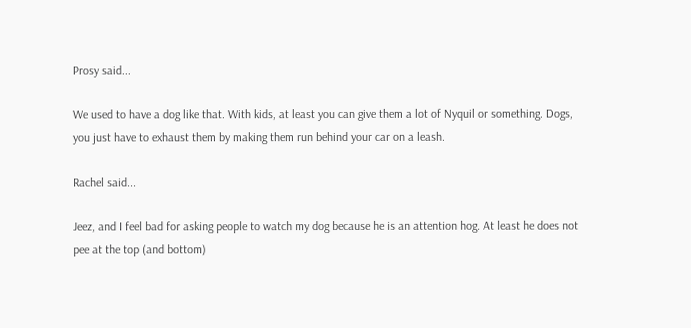Prosy said...

We used to have a dog like that. With kids, at least you can give them a lot of Nyquil or something. Dogs, you just have to exhaust them by making them run behind your car on a leash.

Rachel said...

Jeez, and I feel bad for asking people to watch my dog because he is an attention hog. At least he does not pee at the top (and bottom)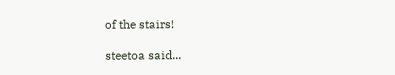of the stairs!

steetoa said...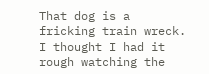That dog is a fricking train wreck. I thought I had it rough watching the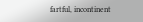fartful, incontinent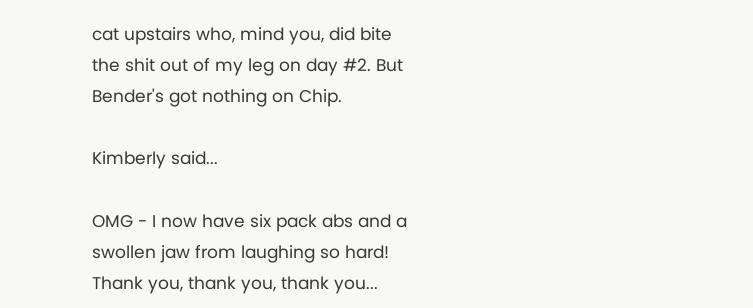cat upstairs who, mind you, did bite the shit out of my leg on day #2. But Bender's got nothing on Chip.

Kimberly said...

OMG - I now have six pack abs and a swollen jaw from laughing so hard! Thank you, thank you, thank you...